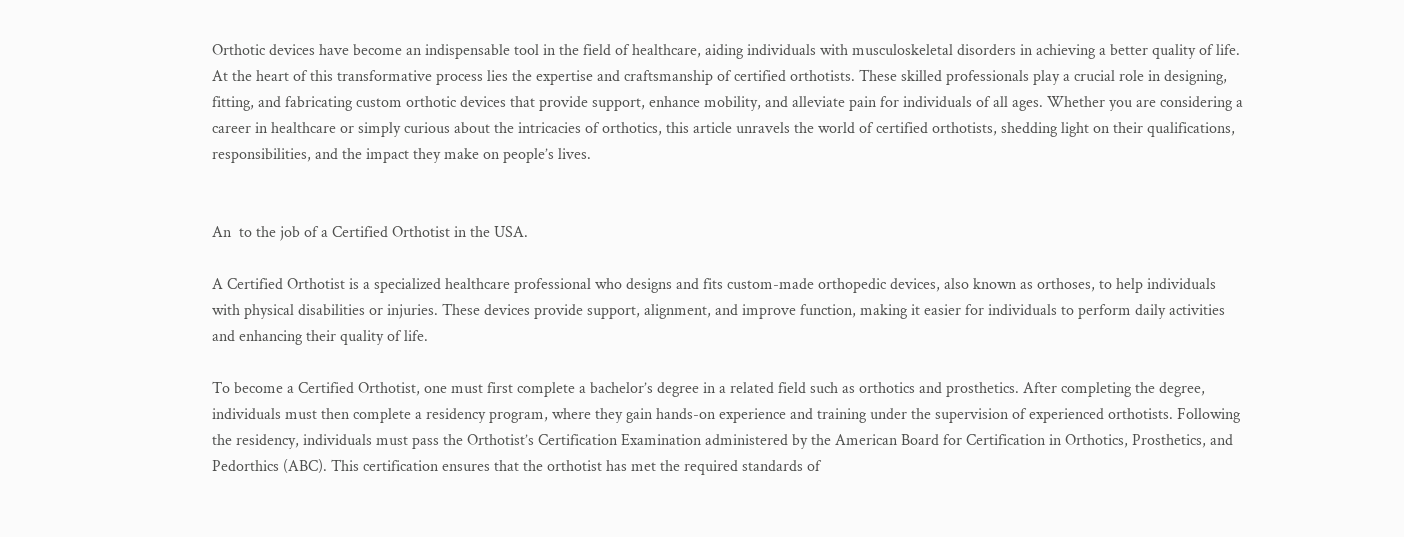Orthotic devices have become an indispensable tool in the field of healthcare, aiding individuals with musculoskeletal disorders in achieving a better quality of life. At the heart of this transformative process lies the expertise and craftsmanship of certified orthotists. These skilled professionals play a crucial role in designing, fitting, and fabricating custom orthotic devices that provide support, enhance mobility, and alleviate pain for individuals of all ages. Whether you are considering a career in healthcare or simply curious about the intricacies of orthotics, this article unravels the world of certified orthotists, shedding light on their qualifications, responsibilities, and the impact they make on people’s lives.


An  to the job of a Certified Orthotist in the USA.

A Certified Orthotist is a specialized healthcare professional who designs and fits custom-made orthopedic devices, also known as orthoses, to help individuals with physical disabilities or injuries. These devices provide support, alignment, and improve function, making it easier for individuals to perform daily activities and enhancing their quality of life.

To become a Certified Orthotist, one must first complete a bachelor’s degree in a related field such as orthotics and prosthetics. After completing the degree, individuals must then complete a residency program, where they gain hands-on experience and training under the supervision of experienced orthotists. Following the residency, individuals must pass the Orthotist’s Certification Examination administered by the American Board for Certification in Orthotics, Prosthetics, and Pedorthics (ABC). This certification ensures that the orthotist has met the required standards of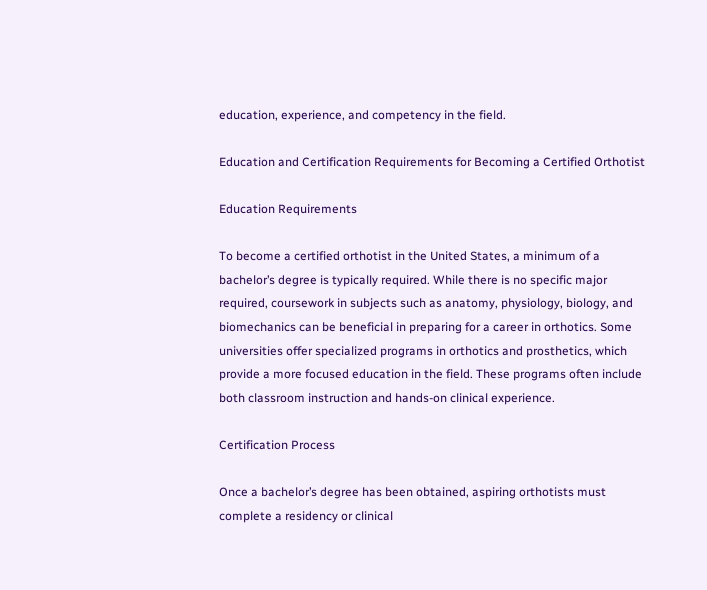education, experience, and competency in the field.

Education and Certification Requirements for Becoming a Certified Orthotist

Education Requirements

To become a certified orthotist in the United States, a minimum of a bachelor’s degree is typically required. While there is no specific major required, coursework in subjects such as anatomy, physiology, biology, and biomechanics can be beneficial in preparing for a career in orthotics. Some universities offer specialized programs in orthotics and prosthetics, which provide a more focused education in the field. These programs often include both classroom instruction and hands-on clinical experience.

Certification Process

Once a bachelor’s degree has been obtained, aspiring orthotists must complete a residency or clinical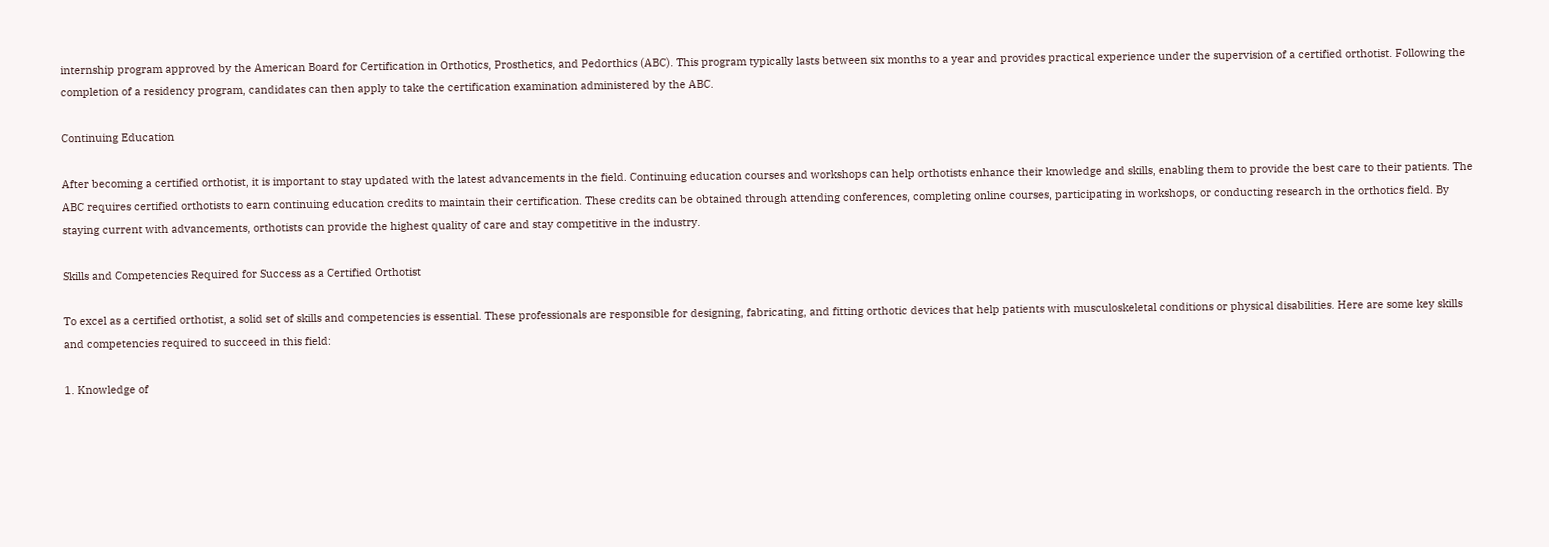internship program approved by the American Board for Certification in Orthotics, Prosthetics, and Pedorthics (ABC). This program typically lasts between six months to a year and provides practical experience under the supervision of a certified orthotist. Following the completion of a residency program, candidates can then apply to take the certification examination administered by the ABC.

Continuing Education

After becoming a certified orthotist, it is important to stay updated with the latest advancements in the field. Continuing education courses and workshops can help orthotists enhance their knowledge and skills, enabling them to provide the best care to their patients. The ABC requires certified orthotists to earn continuing education credits to maintain their certification. These credits can be obtained through attending conferences, completing online courses, participating in workshops, or conducting research in the orthotics field. By staying current with advancements, orthotists can provide the highest quality of care and stay competitive in the industry.

Skills and Competencies Required for Success as a Certified Orthotist

To excel as a certified orthotist, a solid set of skills and competencies is essential. These professionals are responsible for designing, fabricating, and fitting orthotic devices that help patients with musculoskeletal conditions or physical disabilities. Here are some key skills and competencies required to succeed in this field:

1. Knowledge of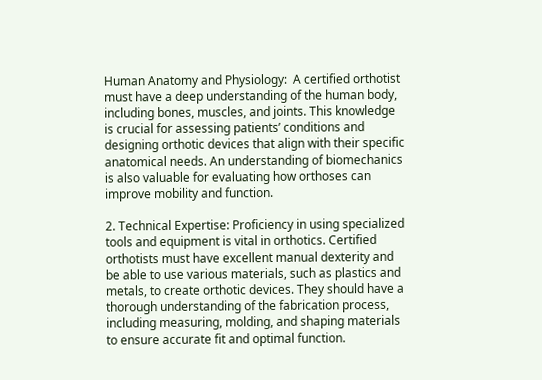Human Anatomy and Physiology:  A certified orthotist must have a deep understanding of the human body, including bones, muscles, and joints. This knowledge is crucial for assessing patients’ conditions and designing orthotic devices that align with their specific anatomical needs. An understanding of biomechanics is also valuable for evaluating how orthoses can improve mobility and function.

2. Technical Expertise: Proficiency in using specialized tools and equipment is vital in orthotics. Certified orthotists must have excellent manual dexterity and be able to use various materials, such as plastics and metals, to create orthotic devices. They should have a thorough understanding of the fabrication process, including measuring, molding, and shaping materials to ensure accurate fit and optimal function.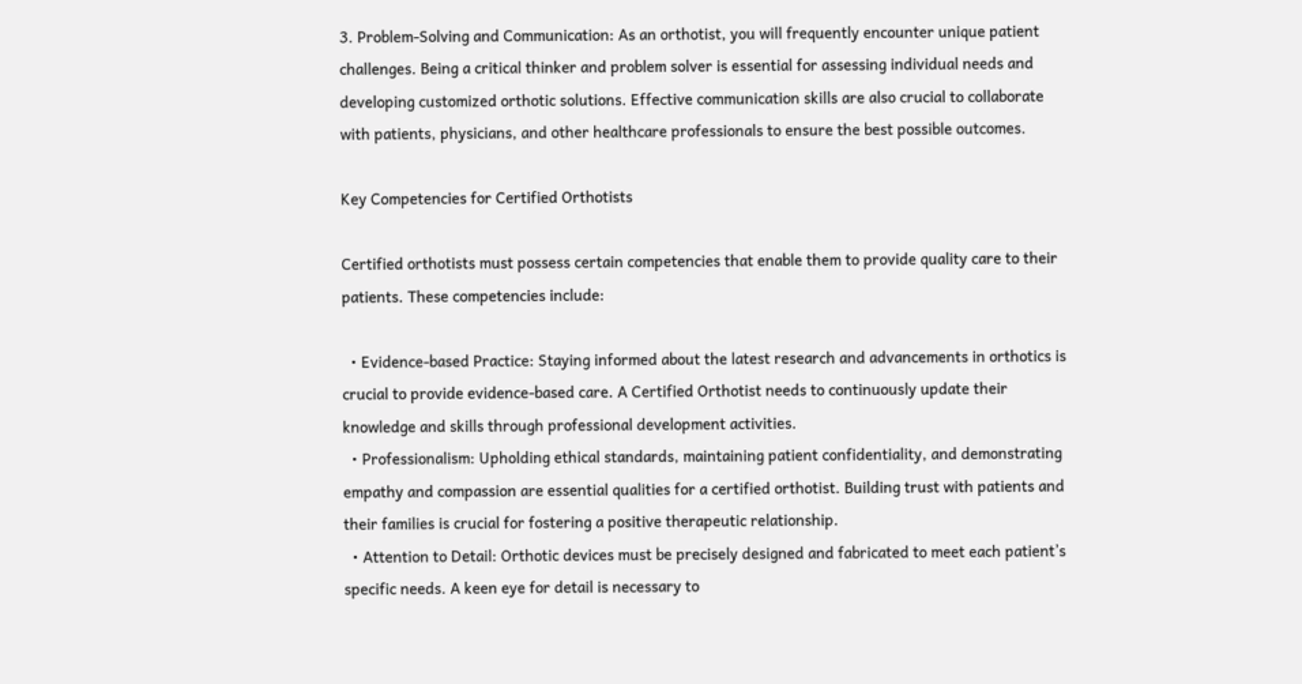3. Problem-Solving and Communication: As an orthotist, you will frequently encounter unique patient challenges. Being a critical thinker and problem solver is essential for assessing individual needs and developing customized orthotic solutions. Effective communication skills are also crucial to collaborate with patients, physicians, and other healthcare professionals to ensure the best possible outcomes.

Key Competencies for Certified Orthotists

Certified orthotists must possess certain competencies that enable them to provide quality care to their patients. These competencies include:

  • Evidence-based Practice: Staying informed about the latest research and advancements in orthotics is crucial to provide evidence-based care. A Certified Orthotist needs to continuously update their knowledge and skills through professional development activities.
  • Professionalism: Upholding ethical standards, maintaining patient confidentiality, and demonstrating empathy and compassion are essential qualities for a certified orthotist. Building trust with patients and their families is crucial for fostering a positive therapeutic relationship.
  • Attention to Detail: Orthotic devices must be precisely designed and fabricated to meet each patient’s specific needs. A keen eye for detail is necessary to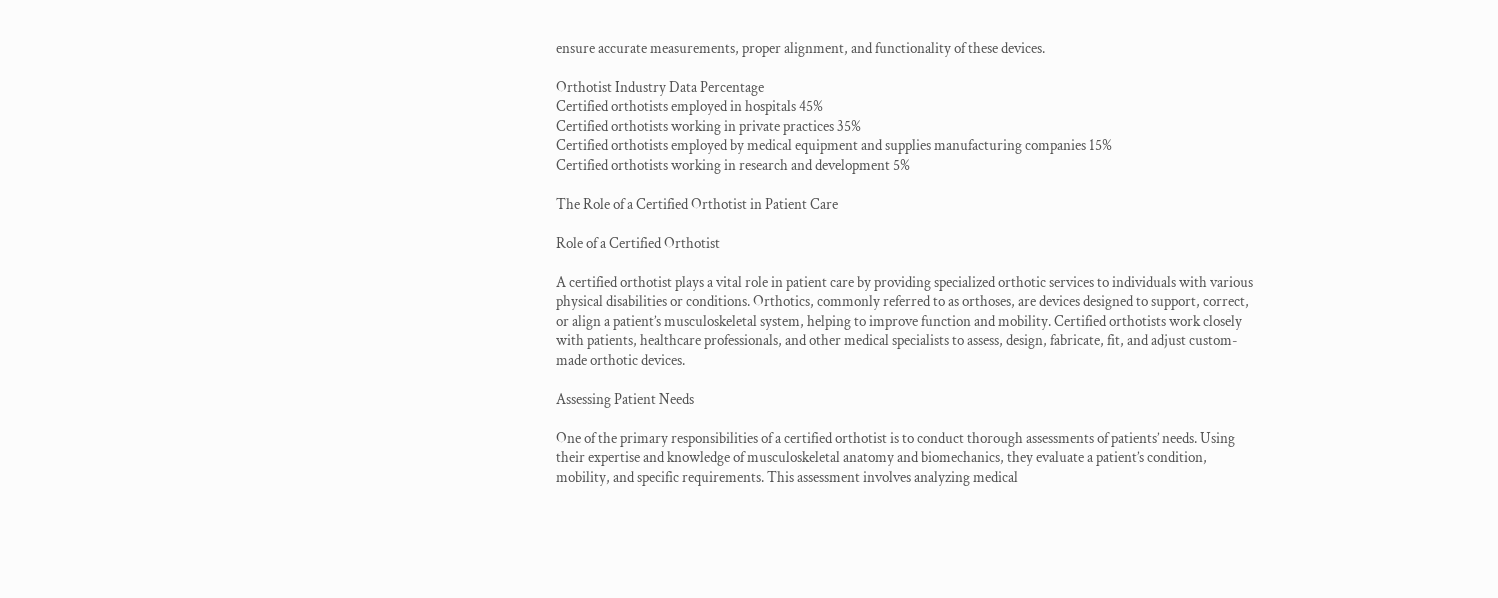ensure accurate measurements, proper alignment, and functionality of these devices.

Orthotist Industry Data Percentage
Certified orthotists employed in hospitals 45%
Certified orthotists working in private practices 35%
Certified orthotists employed by medical equipment and supplies manufacturing companies 15%
Certified orthotists working in research and development 5%

The Role of a Certified Orthotist in Patient Care

Role of a Certified Orthotist

A certified orthotist plays a vital role in patient care by providing specialized orthotic services to individuals with various physical disabilities or conditions. Orthotics, commonly referred to as orthoses, are devices designed to support, correct, or align a patient’s musculoskeletal system, helping to improve function and mobility. Certified orthotists work closely with patients, healthcare professionals, and other medical specialists to assess, design, fabricate, fit, and adjust custom-made orthotic devices.

Assessing Patient Needs

One of the primary responsibilities of a certified orthotist is to conduct thorough assessments of patients’ needs. Using their expertise and knowledge of musculoskeletal anatomy and biomechanics, they evaluate a patient’s condition, mobility, and specific requirements. This assessment involves analyzing medical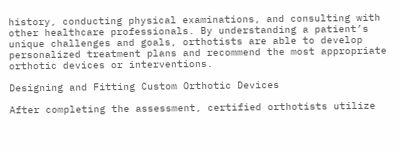history, conducting physical examinations, and consulting with other healthcare professionals. By understanding a patient’s unique challenges and goals, orthotists are able to develop personalized treatment plans and recommend the most appropriate orthotic devices or interventions.

Designing and Fitting Custom Orthotic Devices

After completing the assessment, certified orthotists utilize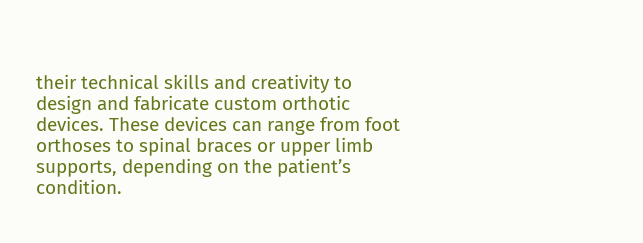their technical skills and creativity to design and fabricate custom orthotic devices. These devices can range from foot orthoses to spinal braces or upper limb supports, depending on the patient’s condition.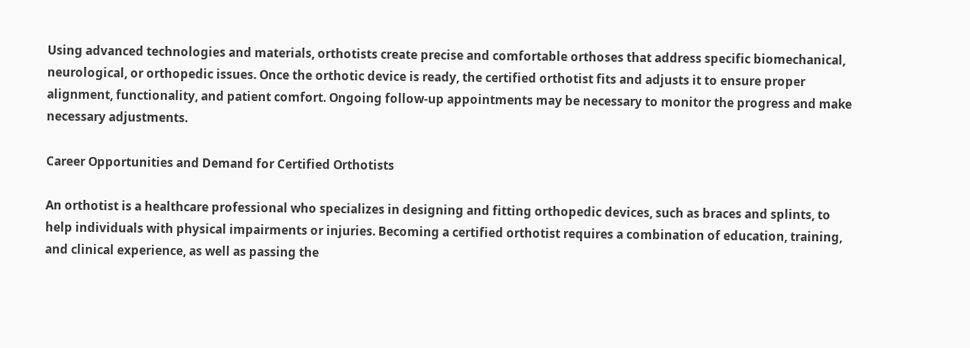Using advanced technologies and materials, orthotists create precise and comfortable orthoses that address specific biomechanical, neurological, or orthopedic issues. Once the orthotic device is ready, the certified orthotist fits and adjusts it to ensure proper alignment, functionality, and patient comfort. Ongoing follow-up appointments may be necessary to monitor the progress and make necessary adjustments.

Career Opportunities and Demand for Certified Orthotists

An orthotist is a healthcare professional who specializes in designing and fitting orthopedic devices, such as braces and splints, to help individuals with physical impairments or injuries. Becoming a certified orthotist requires a combination of education, training, and clinical experience, as well as passing the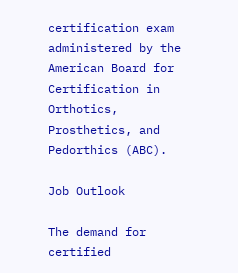certification exam administered by the American Board for Certification in Orthotics, Prosthetics, and Pedorthics (ABC).

Job Outlook

The demand for certified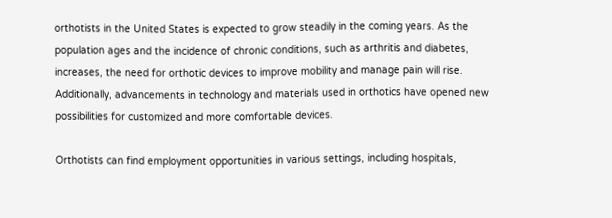orthotists in the United States is expected to grow steadily in the coming years. As the population ages and the incidence of chronic conditions, such as arthritis and diabetes, increases, the need for orthotic devices to improve mobility and manage pain will rise. Additionally, advancements in technology and materials used in orthotics have opened new possibilities for customized and more comfortable devices.

Orthotists can find employment opportunities in various settings, including hospitals,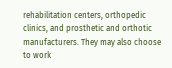rehabilitation centers, orthopedic clinics, and prosthetic and orthotic manufacturers. They may also choose to work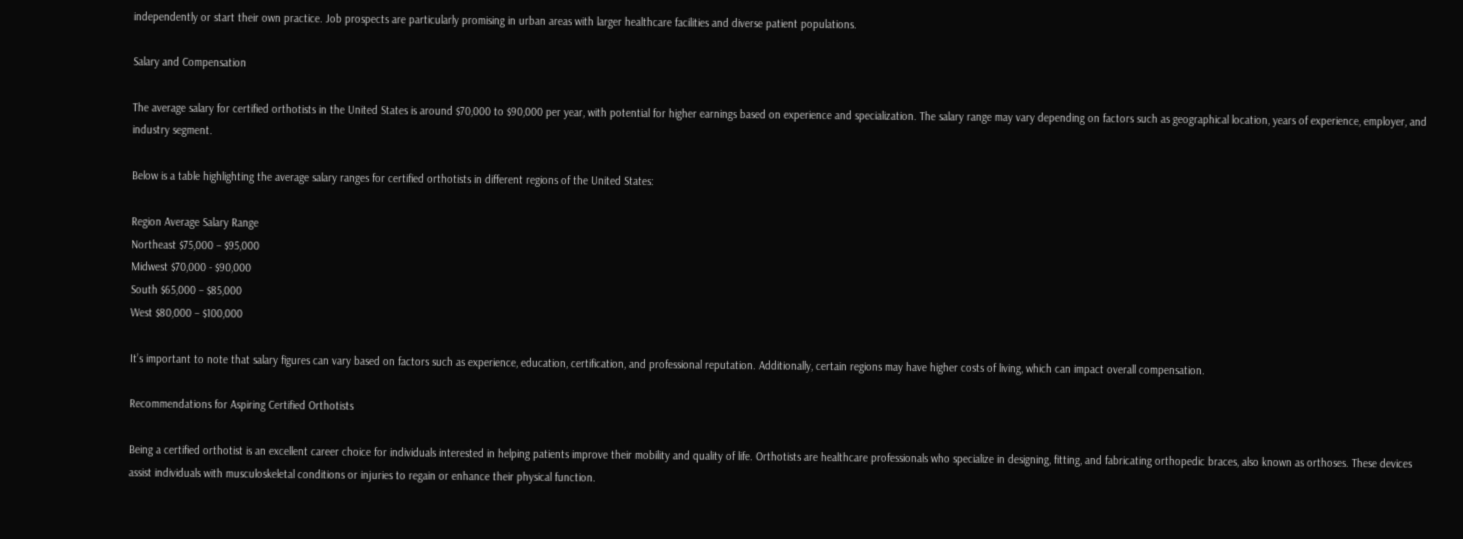independently or start their own practice. Job prospects are particularly promising in urban areas with larger healthcare facilities and diverse patient populations.

Salary and Compensation

The average salary for certified orthotists in the United States is around $70,000 to $90,000 per year, with potential for higher earnings based on experience and specialization. The salary range may vary depending on factors such as geographical location, years of experience, employer, and industry segment.

Below is a table highlighting the average salary ranges for certified orthotists in different regions of the United States:

Region Average Salary Range
Northeast $75,000 – $95,000
Midwest $70,000 - $90,000
South $65,000 – $85,000
West $80,000 – $100,000

It’s important to note that salary figures can vary based on factors such as experience, education, certification, and professional reputation. Additionally, certain regions may have higher costs of living, which can impact overall compensation.

Recommendations for Aspiring Certified Orthotists

Being a certified orthotist is an excellent career choice for individuals interested in helping patients improve their mobility and quality of life. Orthotists are healthcare professionals who specialize in designing, fitting, and fabricating orthopedic braces, also known as orthoses. These devices assist individuals with musculoskeletal conditions or injuries to regain or enhance their physical function.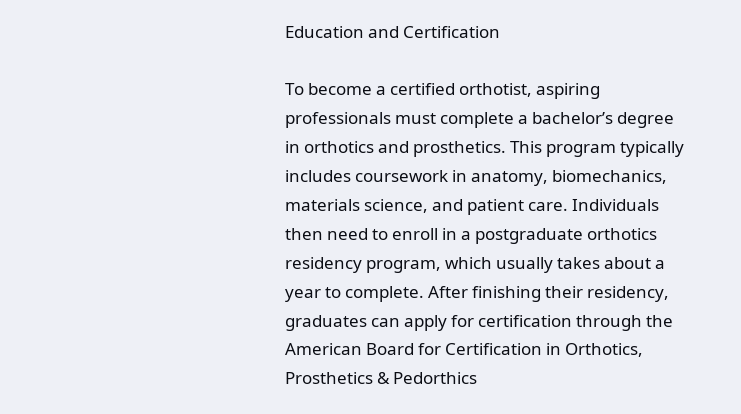Education and Certification

To become a certified orthotist, aspiring professionals must complete a bachelor’s degree in orthotics and prosthetics. This program typically includes coursework in anatomy, biomechanics, materials science, and patient care. Individuals then need to enroll in a postgraduate orthotics residency program, which usually takes about a year to complete. After finishing their residency, graduates can apply for certification through the American Board for Certification in Orthotics, Prosthetics & Pedorthics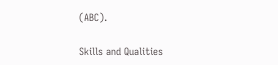(ABC).

Skills and Qualities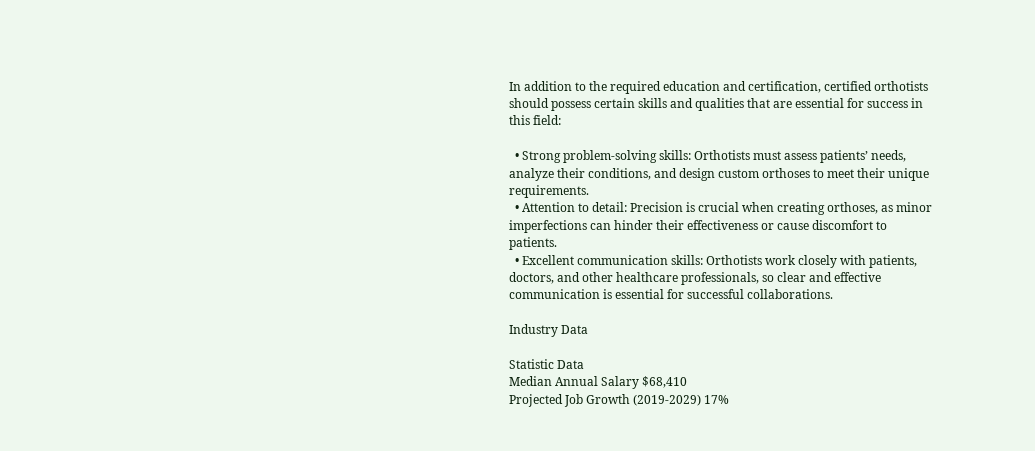In addition to the required education and certification, certified orthotists should possess certain skills and qualities that are essential for success in this field:

  • Strong problem-solving skills: Orthotists must assess patients’ needs, analyze their conditions, and design custom orthoses to meet their unique requirements.
  • Attention to detail: Precision is crucial when creating orthoses, as minor imperfections can hinder their effectiveness or cause discomfort to patients.
  • Excellent communication skills: Orthotists work closely with patients, doctors, and other healthcare professionals, so clear and effective communication is essential for successful collaborations.

Industry Data

Statistic Data
Median Annual Salary $68,410
Projected Job Growth (2019-2029) 17%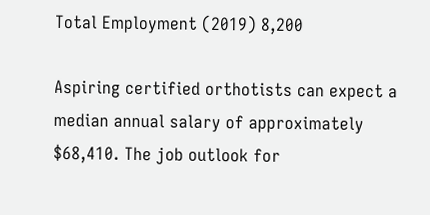Total Employment (2019) 8,200

Aspiring certified orthotists can expect a median annual salary of approximately $68,410. The job outlook for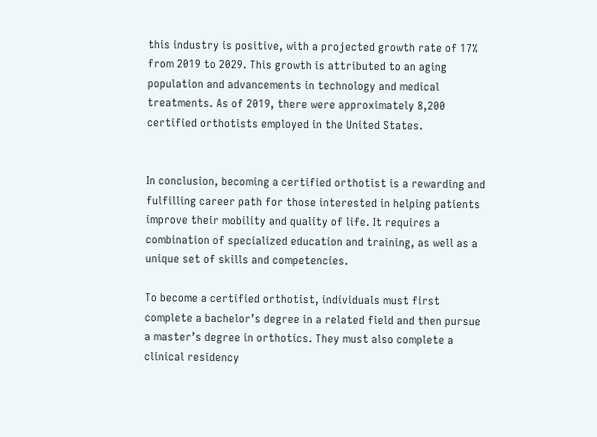this industry is positive, with a projected growth rate of 17% from 2019 to 2029. This growth is attributed to an aging population and advancements in technology and medical treatments. As of 2019, there were approximately 8,200 certified orthotists employed in the United States.


In conclusion, becoming a certified orthotist is a rewarding and fulfilling career path for those interested in helping patients improve their mobility and quality of life. It requires a combination of specialized education and training, as well as a unique set of skills and competencies.

To become a certified orthotist, individuals must first complete a bachelor’s degree in a related field and then pursue a master’s degree in orthotics. They must also complete a clinical residency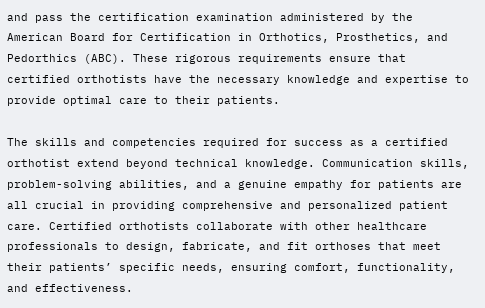and pass the certification examination administered by the American Board for Certification in Orthotics, Prosthetics, and Pedorthics (ABC). These rigorous requirements ensure that certified orthotists have the necessary knowledge and expertise to provide optimal care to their patients.

The skills and competencies required for success as a certified orthotist extend beyond technical knowledge. Communication skills, problem-solving abilities, and a genuine empathy for patients are all crucial in providing comprehensive and personalized patient care. Certified orthotists collaborate with other healthcare professionals to design, fabricate, and fit orthoses that meet their patients’ specific needs, ensuring comfort, functionality, and effectiveness.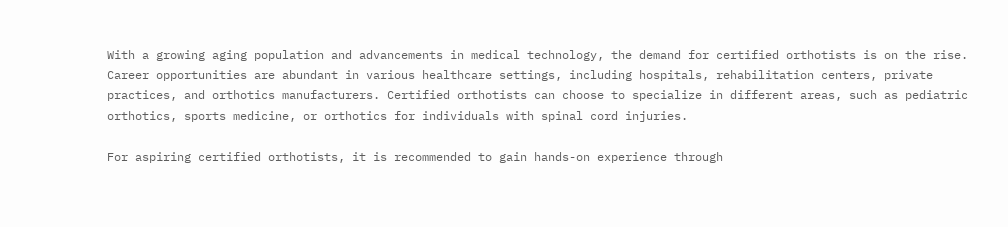With a growing aging population and advancements in medical technology, the demand for certified orthotists is on the rise. Career opportunities are abundant in various healthcare settings, including hospitals, rehabilitation centers, private practices, and orthotics manufacturers. Certified orthotists can choose to specialize in different areas, such as pediatric orthotics, sports medicine, or orthotics for individuals with spinal cord injuries.

For aspiring certified orthotists, it is recommended to gain hands-on experience through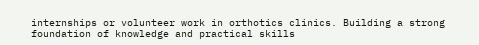internships or volunteer work in orthotics clinics. Building a strong foundation of knowledge and practical skills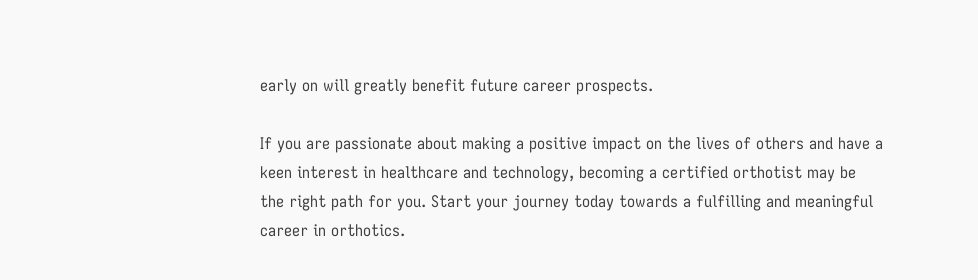early on will greatly benefit future career prospects.

If you are passionate about making a positive impact on the lives of others and have a keen interest in healthcare and technology, becoming a certified orthotist may be the right path for you. Start your journey today towards a fulfilling and meaningful career in orthotics.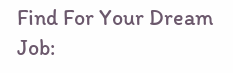Find For Your Dream Job: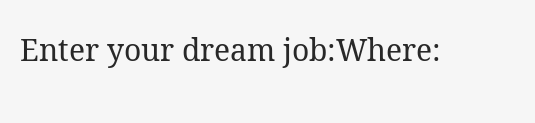Enter your dream job:Where: